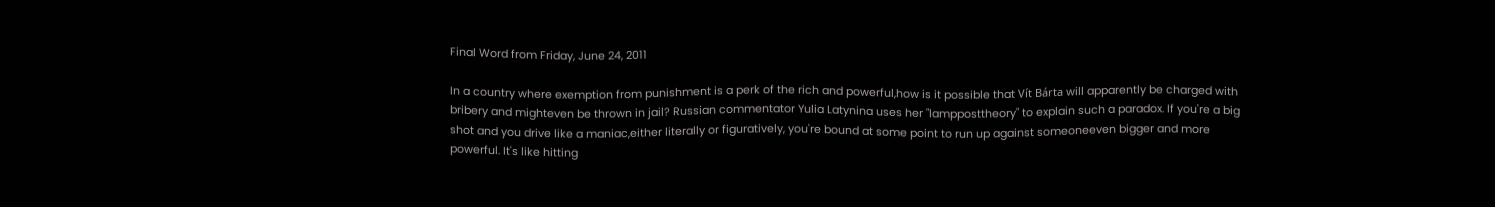Final Word from Friday, June 24, 2011

In a country where exemption from punishment is a perk of the rich and powerful,how is it possible that Vít Bárta will apparently be charged with bribery and mighteven be thrown in jail? Russian commentator Yulia Latynina uses her "lampposttheory" to explain such a paradox. If you're a big shot and you drive like a maniac,either literally or figuratively, you're bound at some point to run up against someoneeven bigger and more powerful. It's like hitting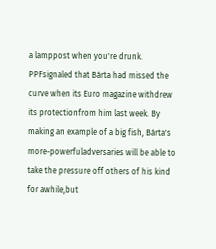a lamppost when you're drunk. PPFsignaled that Bárta had missed the curve when its Euro magazine withdrew its protectionfrom him last week. By making an example of a big fish, Bárta's more-powerfuladversaries will be able to take the pressure off others of his kind for awhile,but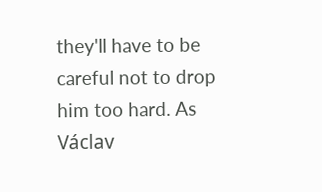they'll have to be careful not to drop him too hard. As Václav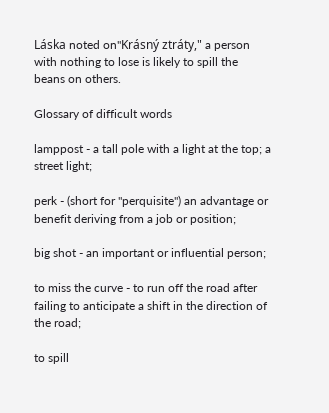Láska noted on"Krásný ztráty," a person with nothing to lose is likely to spill the beans on others.

Glossary of difficult words

lamppost - a tall pole with a light at the top; a street light;

perk - (short for "perquisite") an advantage or benefit deriving from a job or position;

big shot - an important or influential person;

to miss the curve - to run off the road after failing to anticipate a shift in the direction of the road;

to spill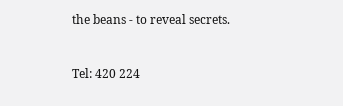the beans - to reveal secrets.


Tel: 420 224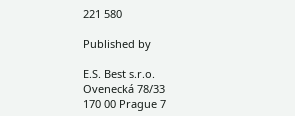221 580

Published by

E.S. Best s.r.o.
Ovenecká 78/33
170 00 Prague 7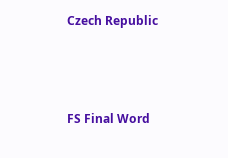Czech Republic



FS Final Word